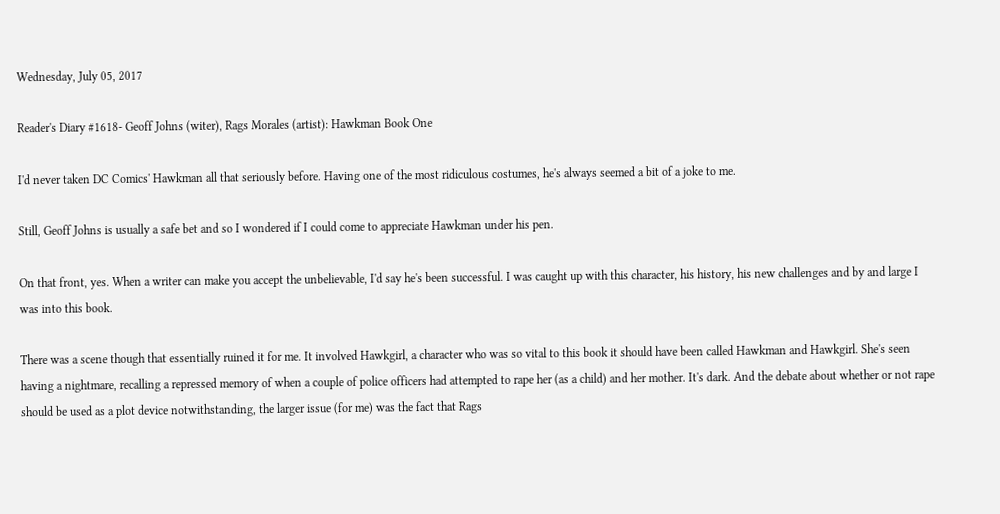Wednesday, July 05, 2017

Reader's Diary #1618- Geoff Johns (witer), Rags Morales (artist): Hawkman Book One

I'd never taken DC Comics' Hawkman all that seriously before. Having one of the most ridiculous costumes, he's always seemed a bit of a joke to me.

Still, Geoff Johns is usually a safe bet and so I wondered if I could come to appreciate Hawkman under his pen.

On that front, yes. When a writer can make you accept the unbelievable, I'd say he's been successful. I was caught up with this character, his history, his new challenges and by and large I was into this book.

There was a scene though that essentially ruined it for me. It involved Hawkgirl, a character who was so vital to this book it should have been called Hawkman and Hawkgirl. She's seen having a nightmare, recalling a repressed memory of when a couple of police officers had attempted to rape her (as a child) and her mother. It's dark. And the debate about whether or not rape should be used as a plot device notwithstanding, the larger issue (for me) was the fact that Rags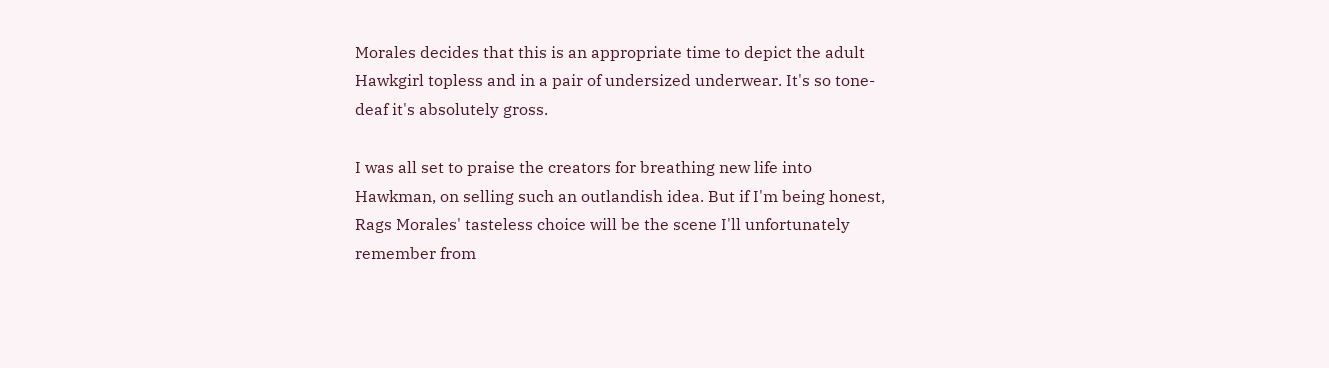Morales decides that this is an appropriate time to depict the adult Hawkgirl topless and in a pair of undersized underwear. It's so tone-deaf it's absolutely gross.

I was all set to praise the creators for breathing new life into Hawkman, on selling such an outlandish idea. But if I'm being honest, Rags Morales' tasteless choice will be the scene I'll unfortunately remember from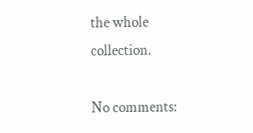the whole collection.

No comments: